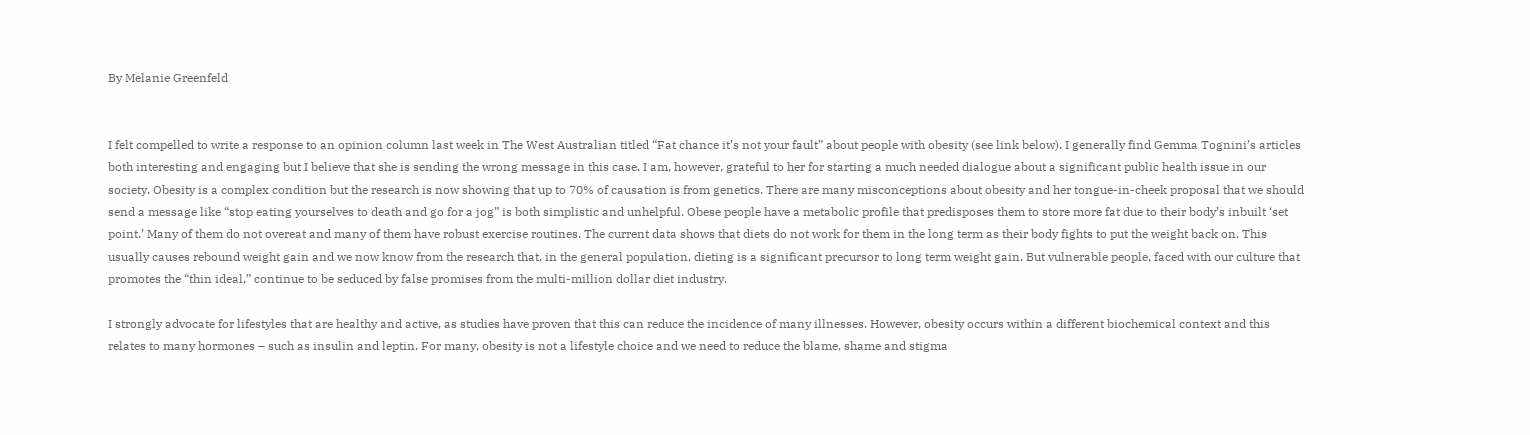By Melanie Greenfeld


I felt compelled to write a response to an opinion column last week in The West Australian titled “Fat chance it’s not your fault” about people with obesity (see link below). I generally find Gemma Tognini’s articles both interesting and engaging but I believe that she is sending the wrong message in this case. I am, however, grateful to her for starting a much needed dialogue about a significant public health issue in our society. Obesity is a complex condition but the research is now showing that up to 70% of causation is from genetics. There are many misconceptions about obesity and her tongue-in-cheek proposal that we should send a message like “stop eating yourselves to death and go for a jog” is both simplistic and unhelpful. Obese people have a metabolic profile that predisposes them to store more fat due to their body’s inbuilt ‘set point.’ Many of them do not overeat and many of them have robust exercise routines. The current data shows that diets do not work for them in the long term as their body fights to put the weight back on. This usually causes rebound weight gain and we now know from the research that, in the general population, dieting is a significant precursor to long term weight gain. But vulnerable people, faced with our culture that promotes the “thin ideal,” continue to be seduced by false promises from the multi-million dollar diet industry.

I strongly advocate for lifestyles that are healthy and active, as studies have proven that this can reduce the incidence of many illnesses. However, obesity occurs within a different biochemical context and this relates to many hormones – such as insulin and leptin. For many, obesity is not a lifestyle choice and we need to reduce the blame, shame and stigma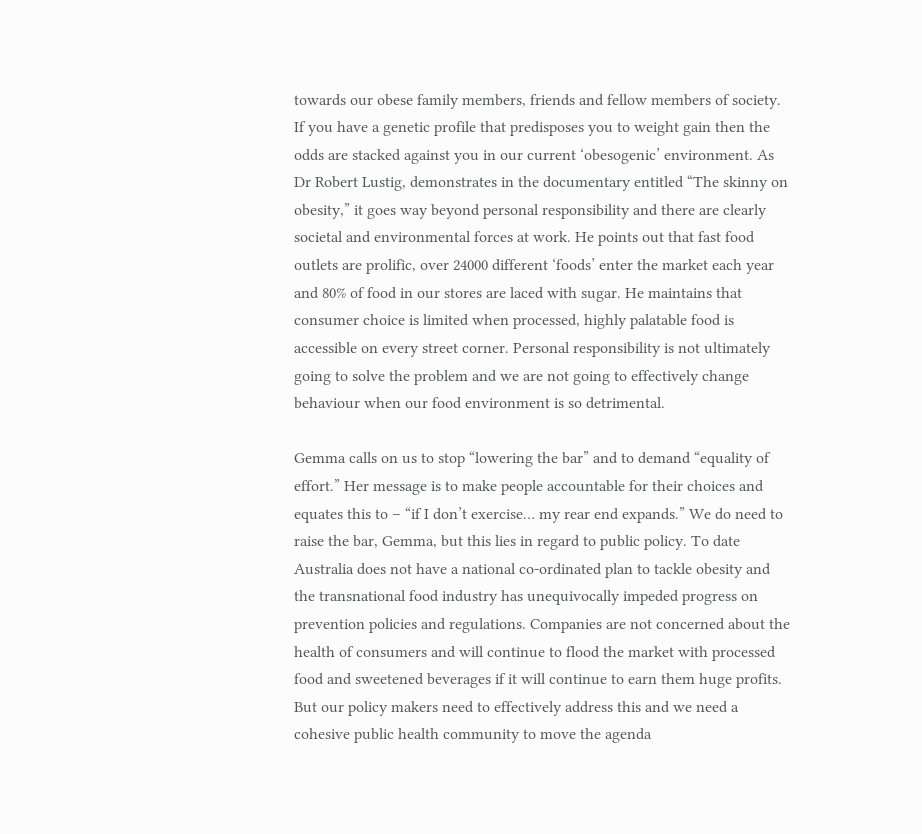towards our obese family members, friends and fellow members of society. If you have a genetic profile that predisposes you to weight gain then the odds are stacked against you in our current ‘obesogenic’ environment. As Dr Robert Lustig, demonstrates in the documentary entitled “The skinny on obesity,” it goes way beyond personal responsibility and there are clearly societal and environmental forces at work. He points out that fast food outlets are prolific, over 24000 different ‘foods’ enter the market each year and 80% of food in our stores are laced with sugar. He maintains that consumer choice is limited when processed, highly palatable food is accessible on every street corner. Personal responsibility is not ultimately going to solve the problem and we are not going to effectively change behaviour when our food environment is so detrimental.

Gemma calls on us to stop “lowering the bar” and to demand “equality of effort.” Her message is to make people accountable for their choices and equates this to – “if I don’t exercise… my rear end expands.” We do need to raise the bar, Gemma, but this lies in regard to public policy. To date Australia does not have a national co-ordinated plan to tackle obesity and the transnational food industry has unequivocally impeded progress on prevention policies and regulations. Companies are not concerned about the health of consumers and will continue to flood the market with processed food and sweetened beverages if it will continue to earn them huge profits. But our policy makers need to effectively address this and we need a cohesive public health community to move the agenda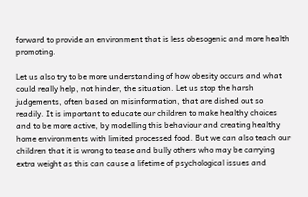forward to provide an environment that is less obesogenic and more health promoting.

Let us also try to be more understanding of how obesity occurs and what could really help, not hinder, the situation. Let us stop the harsh judgements, often based on misinformation, that are dished out so readily. It is important to educate our children to make healthy choices and to be more active, by modelling this behaviour and creating healthy home environments with limited processed food. But we can also teach our children that it is wrong to tease and bully others who may be carrying extra weight as this can cause a lifetime of psychological issues and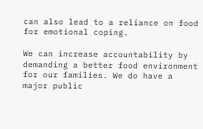can also lead to a reliance on food for emotional coping.

We can increase accountability by demanding a better food environment for our families. We do have a major public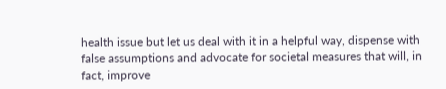health issue but let us deal with it in a helpful way, dispense with false assumptions and advocate for societal measures that will, in fact, improve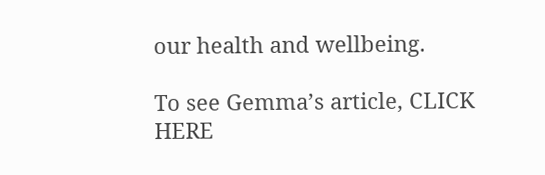our health and wellbeing.

To see Gemma’s article, CLICK HERE